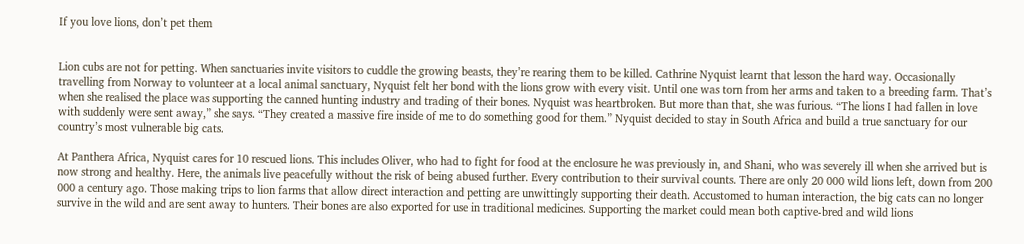If you love lions, don’t pet them


Lion cubs are not for petting. When sanctuaries invite visitors to cuddle the growing beasts, they’re rearing them to be killed. Cathrine Nyquist learnt that lesson the hard way. Occasionally travelling from Norway to volunteer at a local animal sanctuary, Nyquist felt her bond with the lions grow with every visit. Until one was torn from her arms and taken to a breeding farm. That’s when she realised the place was supporting the canned hunting industry and trading of their bones. Nyquist was heartbroken. But more than that, she was furious. “The lions I had fallen in love with suddenly were sent away,” she says. “They created a massive fire inside of me to do something good for them.” Nyquist decided to stay in South Africa and build a true sanctuary for our country’s most vulnerable big cats.

At Panthera Africa, Nyquist cares for 10 rescued lions. This includes Oliver, who had to fight for food at the enclosure he was previously in, and Shani, who was severely ill when she arrived but is now strong and healthy. Here, the animals live peacefully without the risk of being abused further. Every contribution to their survival counts. There are only 20 000 wild lions left, down from 200 000 a century ago. Those making trips to lion farms that allow direct interaction and petting are unwittingly supporting their death. Accustomed to human interaction, the big cats can no longer survive in the wild and are sent away to hunters. Their bones are also exported for use in traditional medicines. Supporting the market could mean both captive-bred and wild lions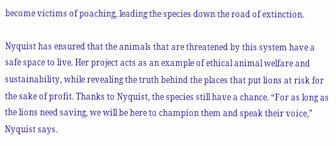become victims of poaching, leading the species down the road of extinction.

Nyquist has ensured that the animals that are threatened by this system have a safe space to live. Her project acts as an example of ethical animal welfare and sustainability, while revealing the truth behind the places that put lions at risk for the sake of profit. Thanks to Nyquist, the species still have a chance. “For as long as the lions need saving, we will be here to champion them and speak their voice,” Nyquist says.